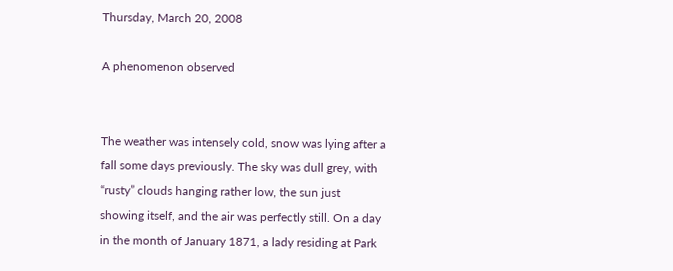Thursday, March 20, 2008

A phenomenon observed


The weather was intensely cold, snow was lying after a fall some days previously. The sky was dull grey, with “rusty” clouds hanging rather low, the sun just showing itself, and the air was perfectly still. On a day in the month of January 1871, a lady residing at Park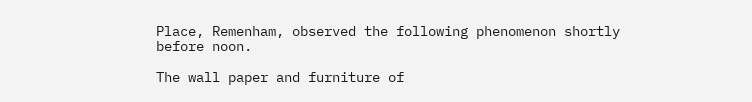Place, Remenham, observed the following phenomenon shortly before noon.

The wall paper and furniture of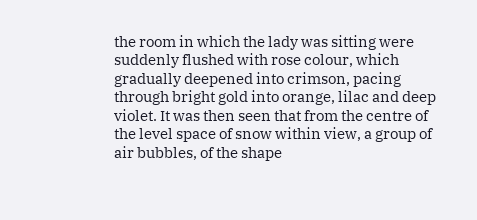the room in which the lady was sitting were suddenly flushed with rose colour, which gradually deepened into crimson, pacing through bright gold into orange, lilac and deep violet. It was then seen that from the centre of the level space of snow within view, a group of air bubbles, of the shape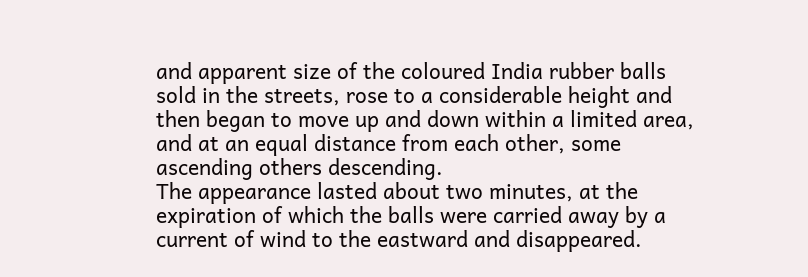and apparent size of the coloured India rubber balls sold in the streets, rose to a considerable height and then began to move up and down within a limited area, and at an equal distance from each other, some ascending others descending.
The appearance lasted about two minutes, at the expiration of which the balls were carried away by a current of wind to the eastward and disappeared.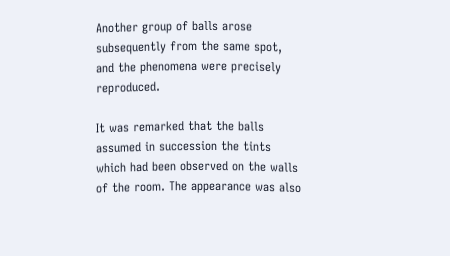Another group of balls arose subsequently from the same spot, and the phenomena were precisely reproduced.

It was remarked that the balls assumed in succession the tints which had been observed on the walls of the room. The appearance was also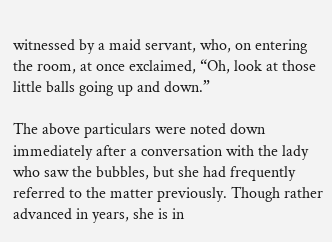witnessed by a maid servant, who, on entering the room, at once exclaimed, “Oh, look at those little balls going up and down.”

The above particulars were noted down immediately after a conversation with the lady who saw the bubbles, but she had frequently referred to the matter previously. Though rather advanced in years, she is in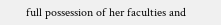full possession of her faculties and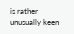is rather unusually keen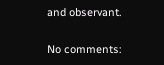and observant.

No comments: